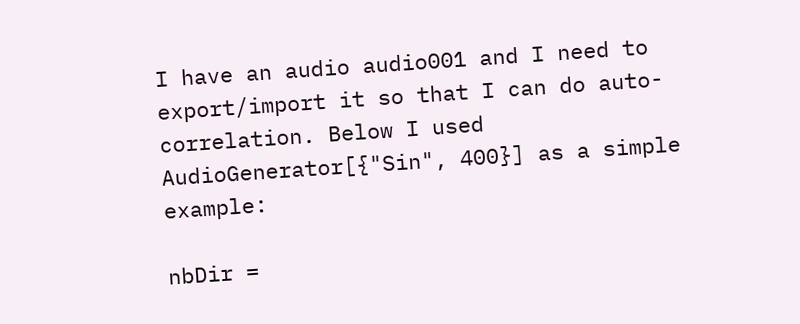I have an audio audio001 and I need to export/import it so that I can do auto-correlation. Below I used AudioGenerator[{"Sin", 400}] as a simple example:

nbDir =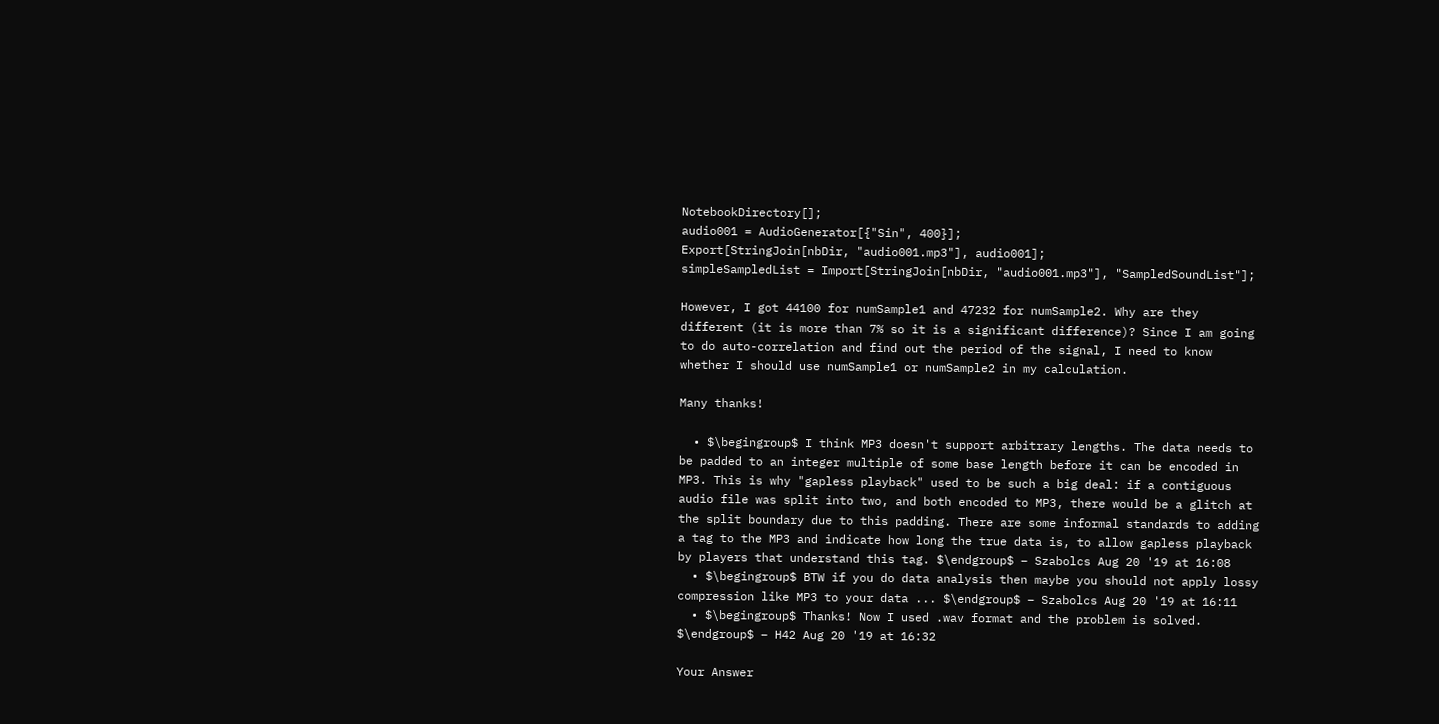NotebookDirectory[];
audio001 = AudioGenerator[{"Sin", 400}];
Export[StringJoin[nbDir, "audio001.mp3"], audio001];
simpleSampledList = Import[StringJoin[nbDir, "audio001.mp3"], "SampledSoundList"];

However, I got 44100 for numSample1 and 47232 for numSample2. Why are they different (it is more than 7% so it is a significant difference)? Since I am going to do auto-correlation and find out the period of the signal, I need to know whether I should use numSample1 or numSample2 in my calculation.

Many thanks!

  • $\begingroup$ I think MP3 doesn't support arbitrary lengths. The data needs to be padded to an integer multiple of some base length before it can be encoded in MP3. This is why "gapless playback" used to be such a big deal: if a contiguous audio file was split into two, and both encoded to MP3, there would be a glitch at the split boundary due to this padding. There are some informal standards to adding a tag to the MP3 and indicate how long the true data is, to allow gapless playback by players that understand this tag. $\endgroup$ – Szabolcs Aug 20 '19 at 16:08
  • $\begingroup$ BTW if you do data analysis then maybe you should not apply lossy compression like MP3 to your data ... $\endgroup$ – Szabolcs Aug 20 '19 at 16:11
  • $\begingroup$ Thanks! Now I used .wav format and the problem is solved. $\endgroup$ – H42 Aug 20 '19 at 16:32

Your Answer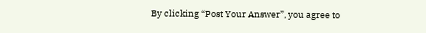By clicking “Post Your Answer”, you agree to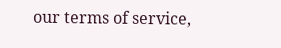our terms of service,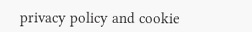privacy policy and cookie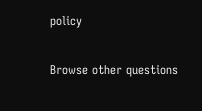policy

Browse other questions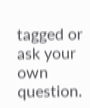tagged or ask your own question.